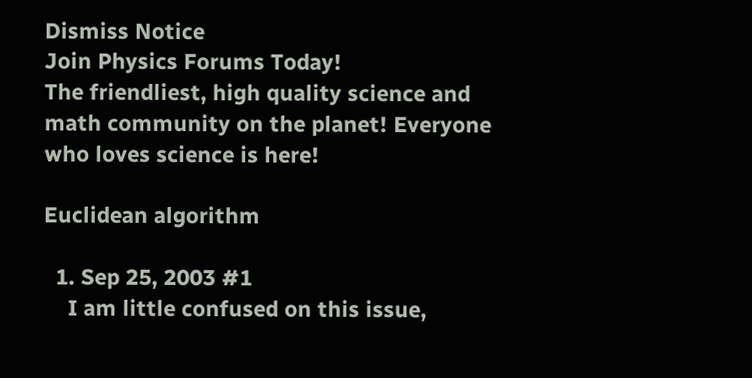Dismiss Notice
Join Physics Forums Today!
The friendliest, high quality science and math community on the planet! Everyone who loves science is here!

Euclidean algorithm

  1. Sep 25, 2003 #1
    I am little confused on this issue,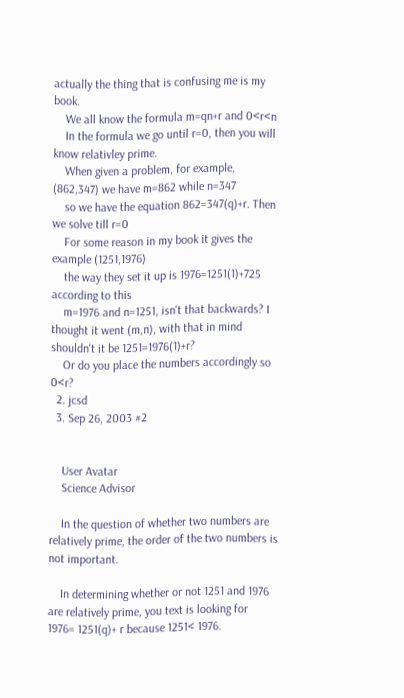actually the thing that is confusing me is my book.
    We all know the formula m=qn+r and 0<r<n
    In the formula we go until r=0, then you will know relativley prime.
    When given a problem, for example, (862,347) we have m=862 while n=347
    so we have the equation 862=347(q)+r. Then we solve till r=0
    For some reason in my book it gives the example (1251,1976)
    the way they set it up is 1976=1251(1)+725 according to this
    m=1976 and n=1251, isn't that backwards? I thought it went (m,n), with that in mind shouldn't it be 1251=1976(1)+r?
    Or do you place the numbers accordingly so 0<r?
  2. jcsd
  3. Sep 26, 2003 #2


    User Avatar
    Science Advisor

    In the question of whether two numbers are relatively prime, the order of the two numbers is not important.

    In determining whether or not 1251 and 1976 are relatively prime, you text is looking for 1976= 1251(q)+ r because 1251< 1976.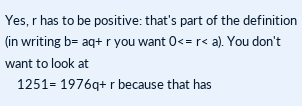Yes, r has to be positive: that's part of the definition (in writing b= aq+ r you want 0<= r< a). You don't want to look at
    1251= 1976q+ r because that has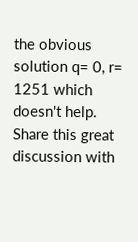the obvious solution q= 0, r= 1251 which doesn't help.
Share this great discussion with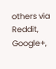others via Reddit, Google+,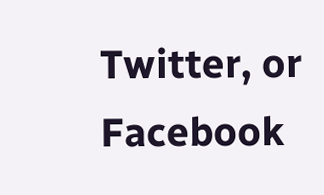Twitter, or Facebook